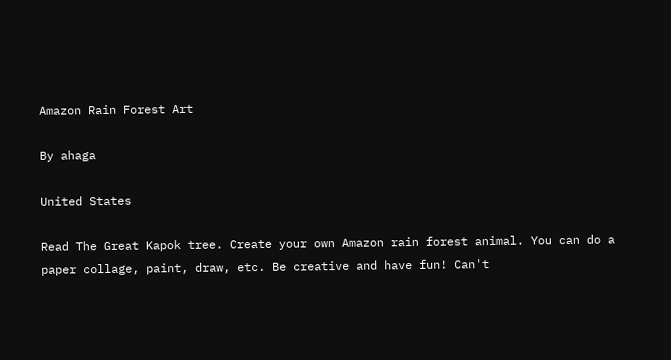Amazon Rain Forest Art

By ahaga

United States

Read The Great Kapok tree. Create your own Amazon rain forest animal. You can do a paper collage, paint, draw, etc. Be creative and have fun! Can't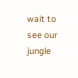wait to see our jungle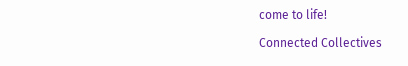come to life!

Connected Collectives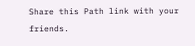Share this Path link with your friends.